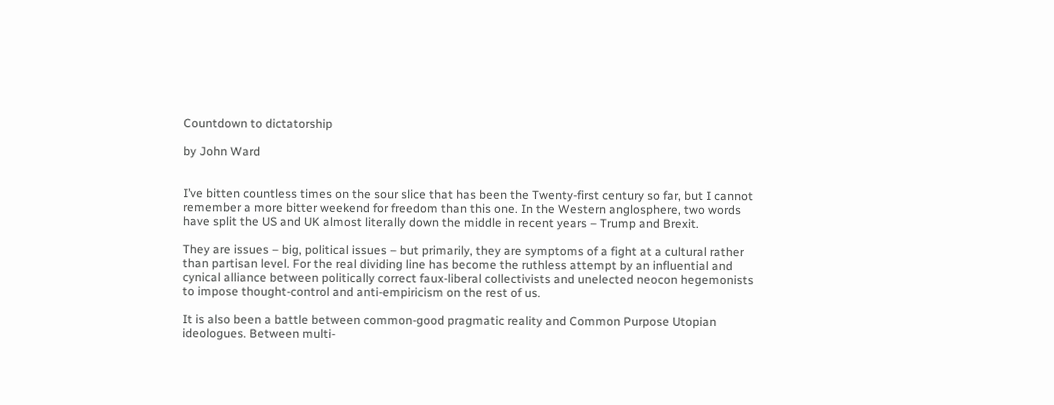Countdown to dictatorship

by John Ward


I’ve bitten countless times on the sour slice that has been the Twenty-first century so far, but I cannot remember a more bitter weekend for freedom than this one. In the Western anglosphere, two words have split the US and UK almost literally down the middle in recent years – Trump and Brexit.

They are issues – big, political issues – but primarily, they are symptoms of a fight at a cultural rather than partisan level. For the real dividing line has become the ruthless attempt by an influential and cynical alliance between politically correct faux-liberal collectivists and unelected neocon hegemonists to impose thought-control and anti-empiricism on the rest of us.

It is also been a battle between common-good pragmatic reality and Common Purpose Utopian ideologues. Between multi-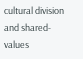cultural division and shared-values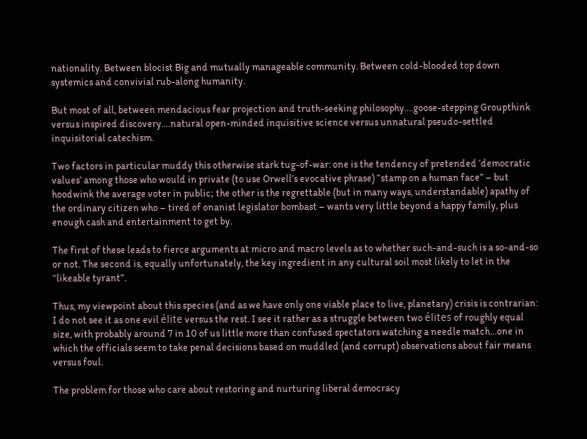nationality. Between blocist Big and mutually manageable community. Between cold-blooded top down systemics and convivial rub-along humanity.

But most of all, between mendacious fear projection and truth-seeking philosophy….goose-stepping Groupthink versus inspired discovery….natural open-minded inquisitive science versus unnatural pseudo-settled inquisitorial catechism.

Two factors in particular muddy this otherwise stark tug-of-war: one is the tendency of pretended ‘democratic values’ among those who would in private (to use Orwell’s evocative phrase) “stamp on a human face” – but hoodwink the average voter in public; the other is the regrettable (but in many ways, understandable) apathy of the ordinary citizen who – tired of onanist legislator bombast – wants very little beyond a happy family, plus enough cash and entertainment to get by.

The first of these leads to fierce arguments at micro and macro levels as to whether such-and-such is a so-and-so or not. The second is, equally unfortunately, the key ingredient in any cultural soil most likely to let in the “likeable tyrant”.

Thus, my viewpoint about this species (and as we have only one viable place to live, planetary) crisis is contrarian: I do not see it as one evil élite versus the rest. I see it rather as a struggle between two élites of roughly equal size, with probably around 7 in 10 of us little more than confused spectators watching a needle match…one in which the officials seem to take penal decisions based on muddled (and corrupt) observations about fair means versus foul.

The problem for those who care about restoring and nurturing liberal democracy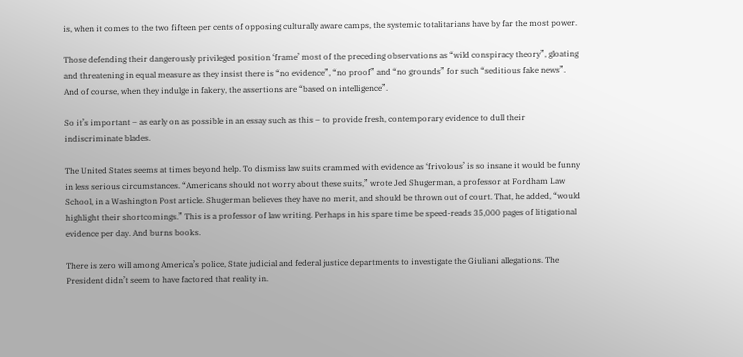is, when it comes to the two fifteen per cents of opposing culturally aware camps, the systemic totalitarians have by far the most power.

Those defending their dangerously privileged position ‘frame’ most of the preceding observations as “wild conspiracy theory”, gloating and threatening in equal measure as they insist there is “no evidence”, “no proof” and “no grounds” for such “seditious fake news”. And of course, when they indulge in fakery, the assertions are “based on intelligence”.

So it’s important – as early on as possible in an essay such as this – to provide fresh, contemporary evidence to dull their indiscriminate blades.

The United States seems at times beyond help. To dismiss law suits crammed with evidence as ‘frivolous’ is so insane it would be funny in less serious circumstances. “Americans should not worry about these suits,” wrote Jed Shugerman, a professor at Fordham Law School, in a Washington Post article. Shugerman believes they have no merit, and should be thrown out of court. That, he added, “would highlight their shortcomings.” This is a professor of law writing. Perhaps in his spare time be speed-reads 35,000 pages of litigational evidence per day. And burns books.

There is zero will among America’s police, State judicial and federal justice departments to investigate the Giuliani allegations. The President didn’t seem to have factored that reality in.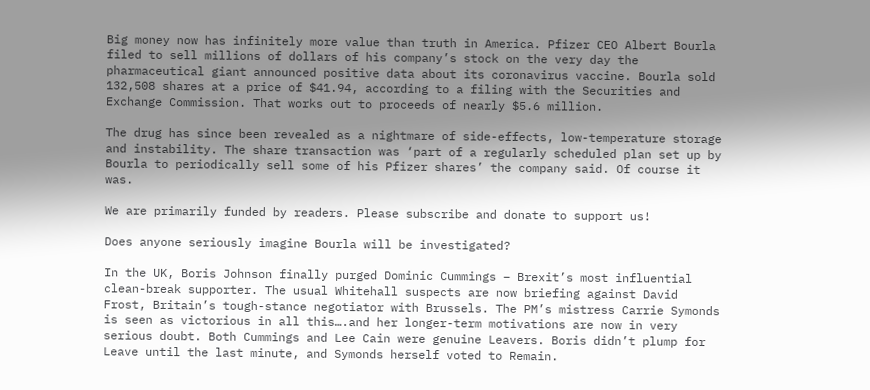Big money now has infinitely more value than truth in America. Pfizer CEO Albert Bourla filed to sell millions of dollars of his company’s stock on the very day the pharmaceutical giant announced positive data about its coronavirus vaccine. Bourla sold 132,508 shares at a price of $41.94, according to a filing with the Securities and Exchange Commission. That works out to proceeds of nearly $5.6 million.

The drug has since been revealed as a nightmare of side-effects, low-temperature storage and instability. The share transaction was ‘part of a regularly scheduled plan set up by Bourla to periodically sell some of his Pfizer shares’ the company said. Of course it was.

We are primarily funded by readers. Please subscribe and donate to support us!

Does anyone seriously imagine Bourla will be investigated?

In the UK, Boris Johnson finally purged Dominic Cummings – Brexit’s most influential clean-break supporter. The usual Whitehall suspects are now briefing against David Frost, Britain’s tough-stance negotiator with Brussels. The PM’s mistress Carrie Symonds is seen as victorious in all this….and her longer-term motivations are now in very serious doubt. Both Cummings and Lee Cain were genuine Leavers. Boris didn’t plump for Leave until the last minute, and Symonds herself voted to Remain.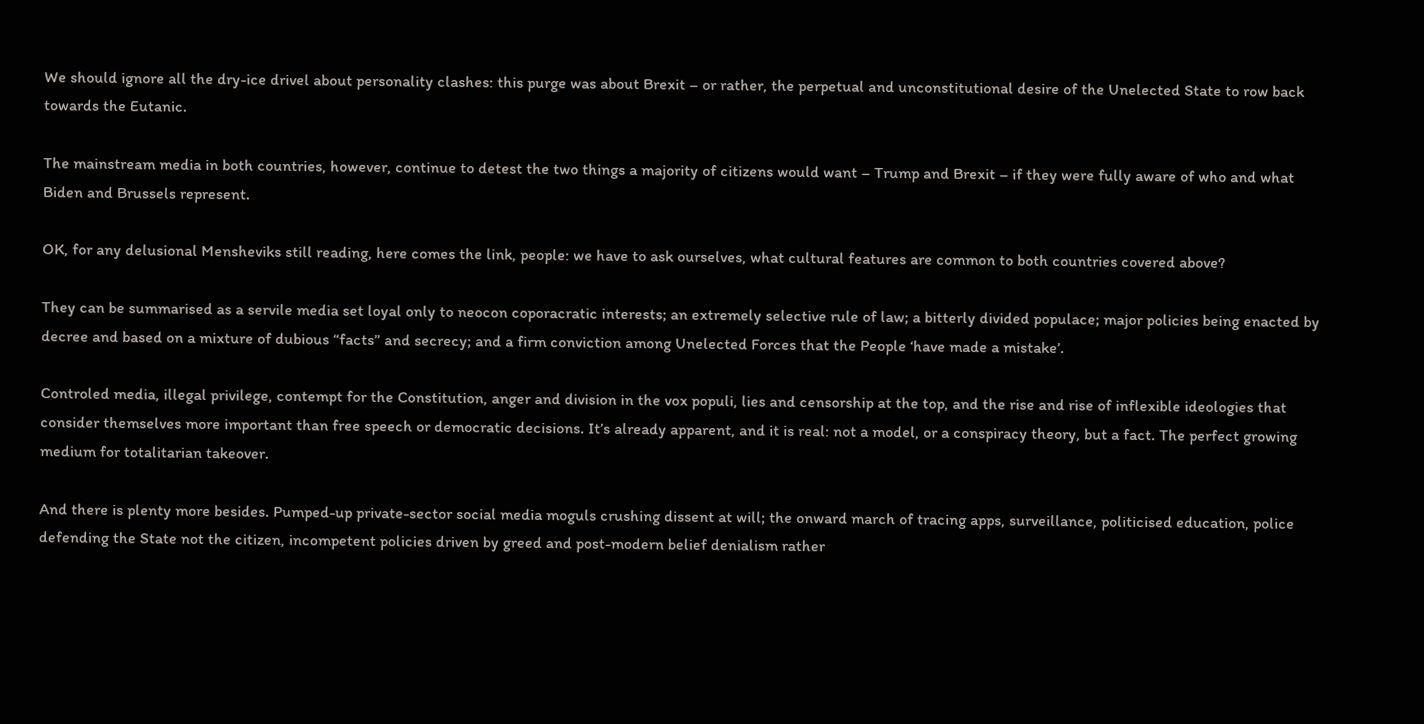We should ignore all the dry-ice drivel about personality clashes: this purge was about Brexit – or rather, the perpetual and unconstitutional desire of the Unelected State to row back towards the Eutanic.

The mainstream media in both countries, however, continue to detest the two things a majority of citizens would want – Trump and Brexit – if they were fully aware of who and what Biden and Brussels represent.

OK, for any delusional Mensheviks still reading, here comes the link, people: we have to ask ourselves, what cultural features are common to both countries covered above?

They can be summarised as a servile media set loyal only to neocon coporacratic interests; an extremely selective rule of law; a bitterly divided populace; major policies being enacted by decree and based on a mixture of dubious “facts” and secrecy; and a firm conviction among Unelected Forces that the People ‘have made a mistake’.

Controled media, illegal privilege, contempt for the Constitution, anger and division in the vox populi, lies and censorship at the top, and the rise and rise of inflexible ideologies that consider themselves more important than free speech or democratic decisions. It’s already apparent, and it is real: not a model, or a conspiracy theory, but a fact. The perfect growing medium for totalitarian takeover.

And there is plenty more besides. Pumped-up private-sector social media moguls crushing dissent at will; the onward march of tracing apps, surveillance, politicised education, police defending the State not the citizen, incompetent policies driven by greed and post-modern belief denialism rather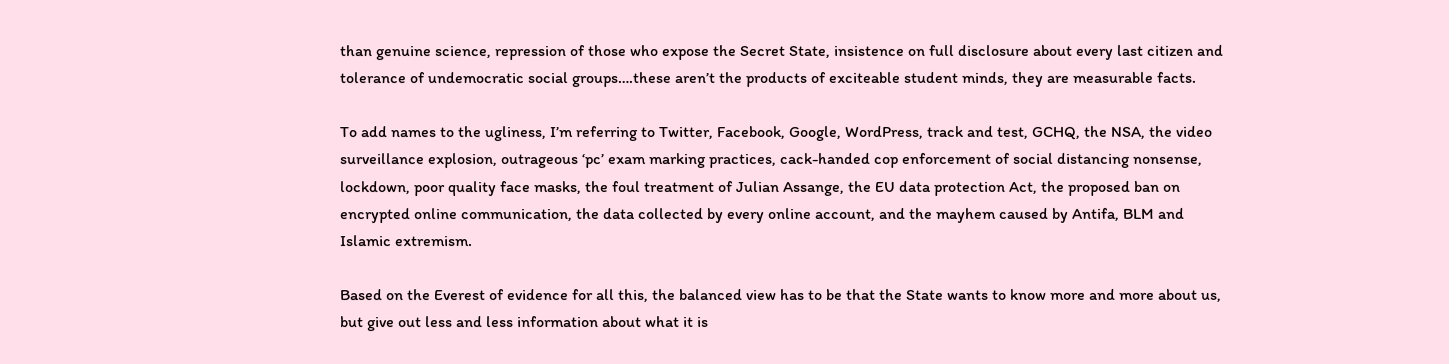than genuine science, repression of those who expose the Secret State, insistence on full disclosure about every last citizen and tolerance of undemocratic social groups….these aren’t the products of exciteable student minds, they are measurable facts.

To add names to the ugliness, I’m referring to Twitter, Facebook, Google, WordPress, track and test, GCHQ, the NSA, the video surveillance explosion, outrageous ‘pc’ exam marking practices, cack-handed cop enforcement of social distancing nonsense, lockdown, poor quality face masks, the foul treatment of Julian Assange, the EU data protection Act, the proposed ban on encrypted online communication, the data collected by every online account, and the mayhem caused by Antifa, BLM and Islamic extremism.

Based on the Everest of evidence for all this, the balanced view has to be that the State wants to know more and more about us, but give out less and less information about what it is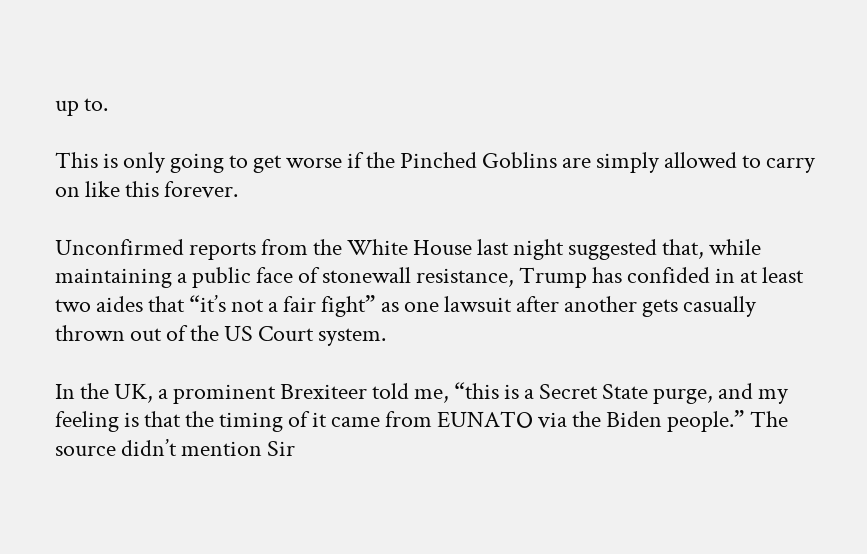up to.

This is only going to get worse if the Pinched Goblins are simply allowed to carry on like this forever.

Unconfirmed reports from the White House last night suggested that, while maintaining a public face of stonewall resistance, Trump has confided in at least two aides that “it’s not a fair fight” as one lawsuit after another gets casually thrown out of the US Court system.

In the UK, a prominent Brexiteer told me, “this is a Secret State purge, and my feeling is that the timing of it came from EUNATO via the Biden people.” The source didn’t mention Sir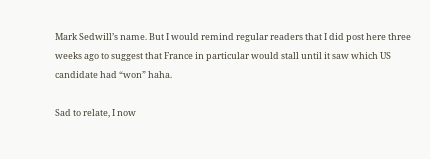Mark Sedwill’s name. But I would remind regular readers that I did post here three weeks ago to suggest that France in particular would stall until it saw which US candidate had “won” haha.

Sad to relate, I now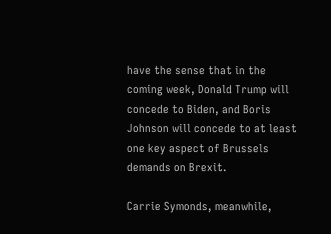have the sense that in the coming week, Donald Trump will concede to Biden, and Boris Johnson will concede to at least one key aspect of Brussels demands on Brexit.

Carrie Symonds, meanwhile,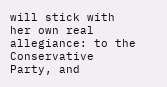will stick with her own real allegiance: to the Conservative Party, and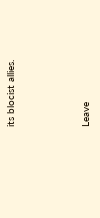its blocist allies.




Leave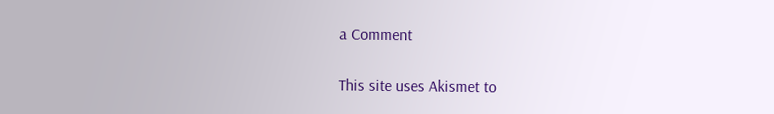a Comment

This site uses Akismet to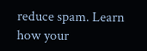reduce spam. Learn how your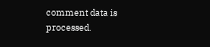comment data is processed.